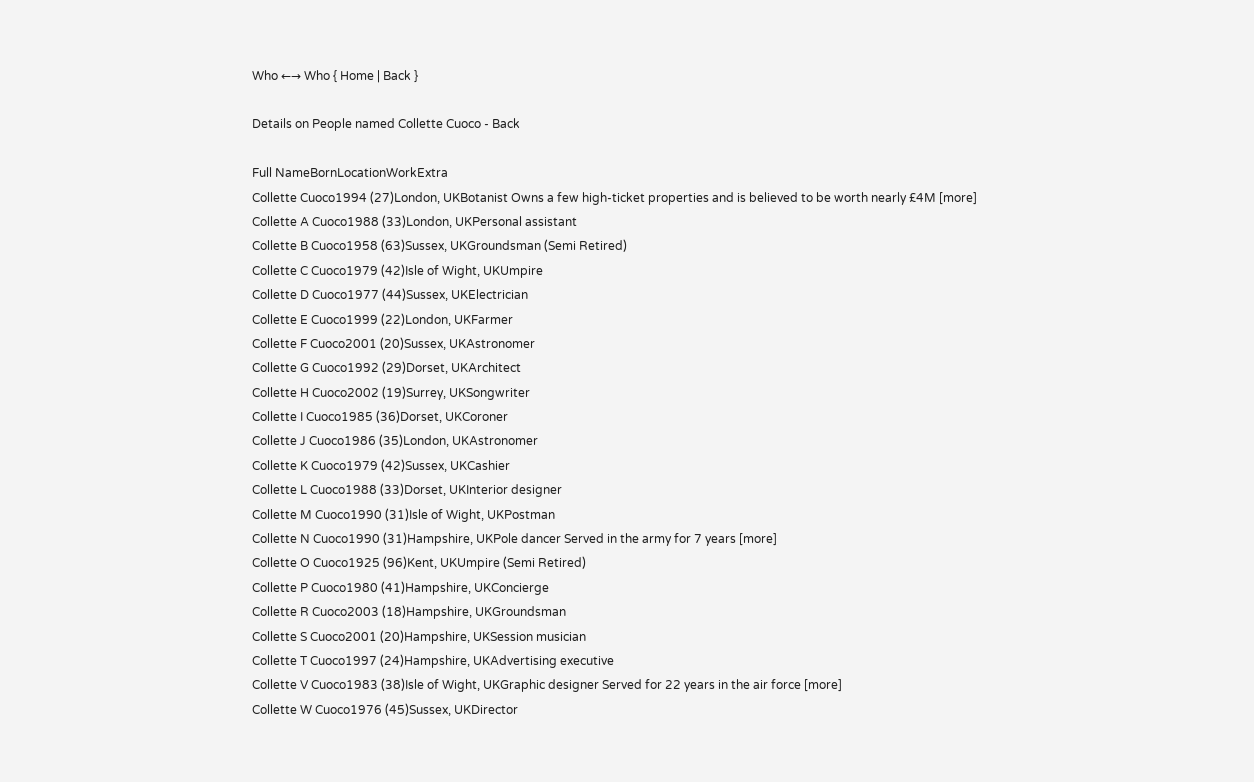Who ←→ Who { Home | Back }

Details on People named Collette Cuoco - Back

Full NameBornLocationWorkExtra
Collette Cuoco1994 (27)London, UKBotanist Owns a few high-ticket properties and is believed to be worth nearly £4M [more]
Collette A Cuoco1988 (33)London, UKPersonal assistant
Collette B Cuoco1958 (63)Sussex, UKGroundsman (Semi Retired)
Collette C Cuoco1979 (42)Isle of Wight, UKUmpire
Collette D Cuoco1977 (44)Sussex, UKElectrician
Collette E Cuoco1999 (22)London, UKFarmer
Collette F Cuoco2001 (20)Sussex, UKAstronomer
Collette G Cuoco1992 (29)Dorset, UKArchitect
Collette H Cuoco2002 (19)Surrey, UKSongwriter
Collette I Cuoco1985 (36)Dorset, UKCoroner
Collette J Cuoco1986 (35)London, UKAstronomer
Collette K Cuoco1979 (42)Sussex, UKCashier
Collette L Cuoco1988 (33)Dorset, UKInterior designer
Collette M Cuoco1990 (31)Isle of Wight, UKPostman
Collette N Cuoco1990 (31)Hampshire, UKPole dancer Served in the army for 7 years [more]
Collette O Cuoco1925 (96)Kent, UKUmpire (Semi Retired)
Collette P Cuoco1980 (41)Hampshire, UKConcierge
Collette R Cuoco2003 (18)Hampshire, UKGroundsman
Collette S Cuoco2001 (20)Hampshire, UKSession musician
Collette T Cuoco1997 (24)Hampshire, UKAdvertising executive
Collette V Cuoco1983 (38)Isle of Wight, UKGraphic designer Served for 22 years in the air force [more]
Collette W Cuoco1976 (45)Sussex, UKDirector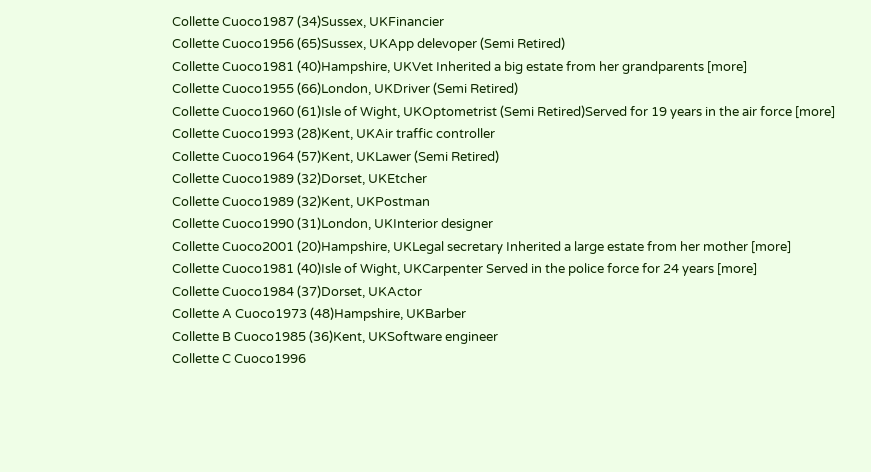Collette Cuoco1987 (34)Sussex, UKFinancier
Collette Cuoco1956 (65)Sussex, UKApp delevoper (Semi Retired)
Collette Cuoco1981 (40)Hampshire, UKVet Inherited a big estate from her grandparents [more]
Collette Cuoco1955 (66)London, UKDriver (Semi Retired)
Collette Cuoco1960 (61)Isle of Wight, UKOptometrist (Semi Retired)Served for 19 years in the air force [more]
Collette Cuoco1993 (28)Kent, UKAir traffic controller
Collette Cuoco1964 (57)Kent, UKLawer (Semi Retired)
Collette Cuoco1989 (32)Dorset, UKEtcher
Collette Cuoco1989 (32)Kent, UKPostman
Collette Cuoco1990 (31)London, UKInterior designer
Collette Cuoco2001 (20)Hampshire, UKLegal secretary Inherited a large estate from her mother [more]
Collette Cuoco1981 (40)Isle of Wight, UKCarpenter Served in the police force for 24 years [more]
Collette Cuoco1984 (37)Dorset, UKActor
Collette A Cuoco1973 (48)Hampshire, UKBarber
Collette B Cuoco1985 (36)Kent, UKSoftware engineer
Collette C Cuoco1996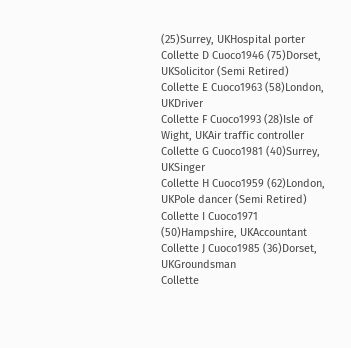(25)Surrey, UKHospital porter
Collette D Cuoco1946 (75)Dorset, UKSolicitor (Semi Retired)
Collette E Cuoco1963 (58)London, UKDriver
Collette F Cuoco1993 (28)Isle of Wight, UKAir traffic controller
Collette G Cuoco1981 (40)Surrey, UKSinger
Collette H Cuoco1959 (62)London, UKPole dancer (Semi Retired)
Collette I Cuoco1971 (50)Hampshire, UKAccountant
Collette J Cuoco1985 (36)Dorset, UKGroundsman
Collette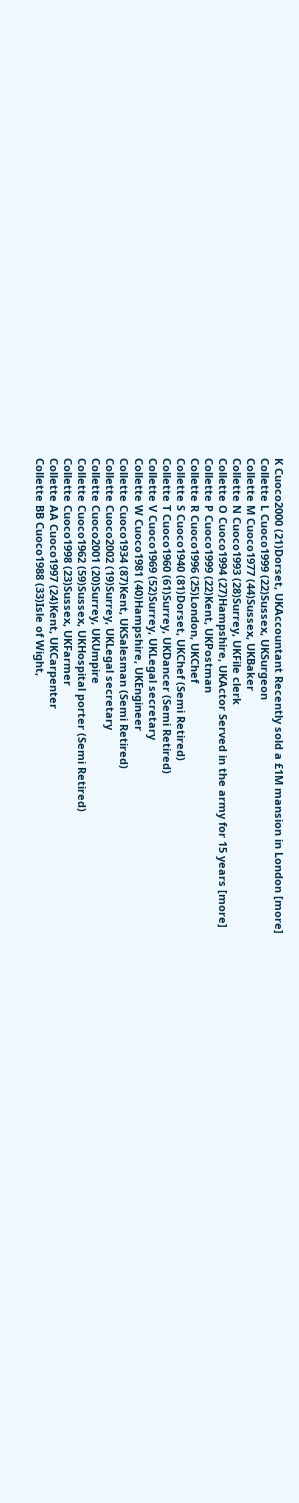K Cuoco2000 (21)Dorset, UKAccountant Recently sold a £1M mansion in London [more]
Collette L Cuoco1999 (22)Sussex, UKSurgeon
Collette M Cuoco1977 (44)Sussex, UKBaker
Collette N Cuoco1993 (28)Surrey, UKFile clerk
Collette O Cuoco1994 (27)Hampshire, UKActor Served in the army for 15 years [more]
Collette P Cuoco1999 (22)Kent, UKPostman
Collette R Cuoco1996 (25)London, UKChef
Collette S Cuoco1940 (81)Dorset, UKChef (Semi Retired)
Collette T Cuoco1960 (61)Surrey, UKDancer (Semi Retired)
Collette V Cuoco1969 (52)Surrey, UKLegal secretary
Collette W Cuoco1981 (40)Hampshire, UKEngineer
Collette Cuoco1934 (87)Kent, UKSalesman (Semi Retired)
Collette Cuoco2002 (19)Surrey, UKLegal secretary
Collette Cuoco2001 (20)Surrey, UKUmpire
Collette Cuoco1962 (59)Sussex, UKHospital porter (Semi Retired)
Collette Cuoco1998 (23)Sussex, UKFarmer
Collette AA Cuoco1997 (24)Kent, UKCarpenter
Collette BB Cuoco1988 (33)Isle of Wight,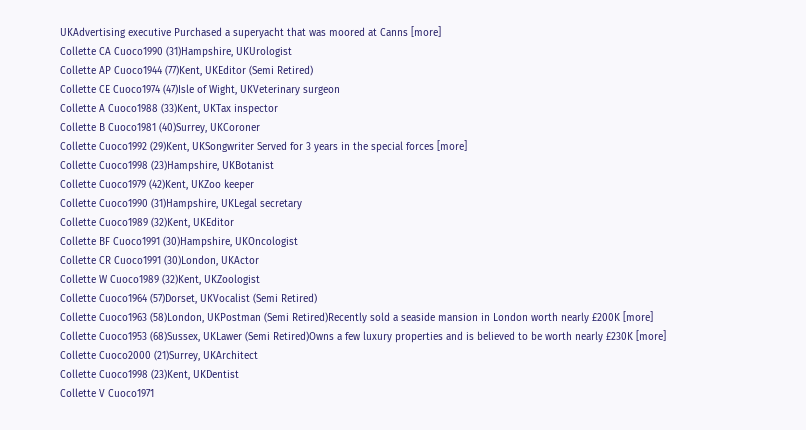UKAdvertising executive Purchased a superyacht that was moored at Canns [more]
Collette CA Cuoco1990 (31)Hampshire, UKUrologist
Collette AP Cuoco1944 (77)Kent, UKEditor (Semi Retired)
Collette CE Cuoco1974 (47)Isle of Wight, UKVeterinary surgeon
Collette A Cuoco1988 (33)Kent, UKTax inspector
Collette B Cuoco1981 (40)Surrey, UKCoroner
Collette Cuoco1992 (29)Kent, UKSongwriter Served for 3 years in the special forces [more]
Collette Cuoco1998 (23)Hampshire, UKBotanist
Collette Cuoco1979 (42)Kent, UKZoo keeper
Collette Cuoco1990 (31)Hampshire, UKLegal secretary
Collette Cuoco1989 (32)Kent, UKEditor
Collette BF Cuoco1991 (30)Hampshire, UKOncologist
Collette CR Cuoco1991 (30)London, UKActor
Collette W Cuoco1989 (32)Kent, UKZoologist
Collette Cuoco1964 (57)Dorset, UKVocalist (Semi Retired)
Collette Cuoco1963 (58)London, UKPostman (Semi Retired)Recently sold a seaside mansion in London worth nearly £200K [more]
Collette Cuoco1953 (68)Sussex, UKLawer (Semi Retired)Owns a few luxury properties and is believed to be worth nearly £230K [more]
Collette Cuoco2000 (21)Surrey, UKArchitect
Collette Cuoco1998 (23)Kent, UKDentist
Collette V Cuoco1971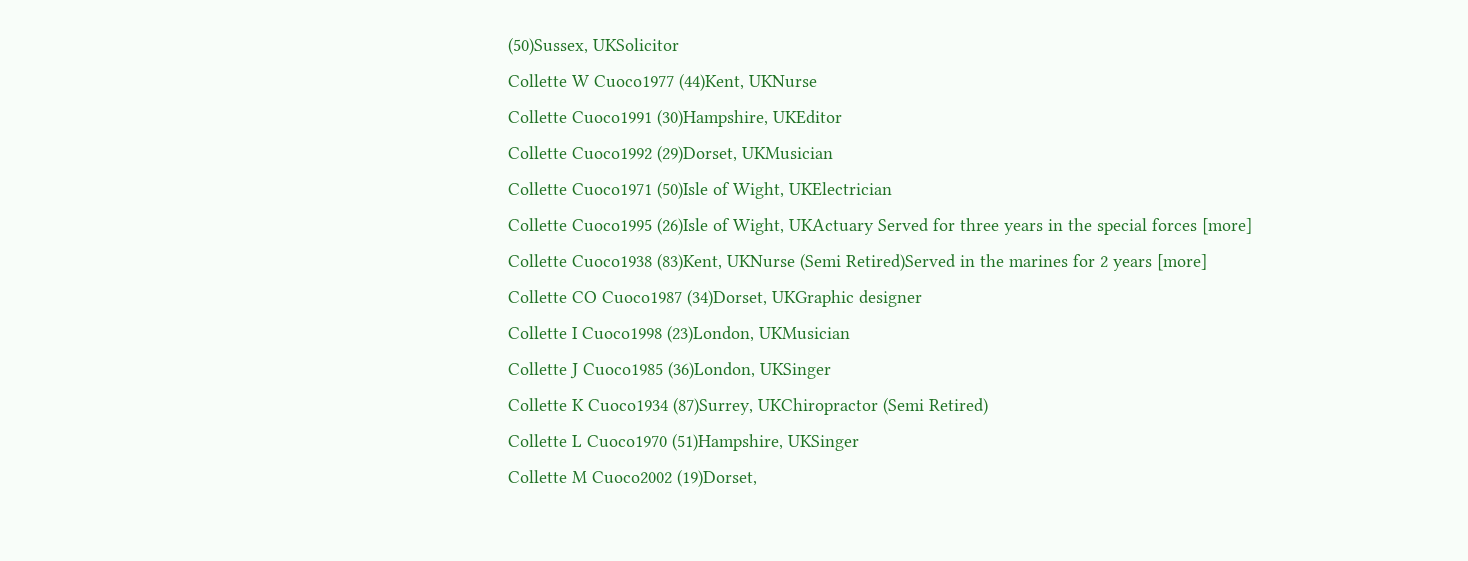(50)Sussex, UKSolicitor
Collette W Cuoco1977 (44)Kent, UKNurse
Collette Cuoco1991 (30)Hampshire, UKEditor
Collette Cuoco1992 (29)Dorset, UKMusician
Collette Cuoco1971 (50)Isle of Wight, UKElectrician
Collette Cuoco1995 (26)Isle of Wight, UKActuary Served for three years in the special forces [more]
Collette Cuoco1938 (83)Kent, UKNurse (Semi Retired)Served in the marines for 2 years [more]
Collette CO Cuoco1987 (34)Dorset, UKGraphic designer
Collette I Cuoco1998 (23)London, UKMusician
Collette J Cuoco1985 (36)London, UKSinger
Collette K Cuoco1934 (87)Surrey, UKChiropractor (Semi Retired)
Collette L Cuoco1970 (51)Hampshire, UKSinger
Collette M Cuoco2002 (19)Dorset,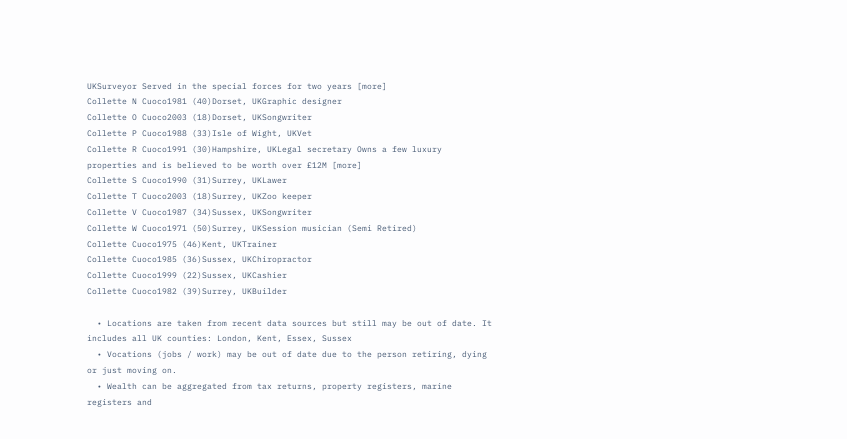UKSurveyor Served in the special forces for two years [more]
Collette N Cuoco1981 (40)Dorset, UKGraphic designer
Collette O Cuoco2003 (18)Dorset, UKSongwriter
Collette P Cuoco1988 (33)Isle of Wight, UKVet
Collette R Cuoco1991 (30)Hampshire, UKLegal secretary Owns a few luxury properties and is believed to be worth over £12M [more]
Collette S Cuoco1990 (31)Surrey, UKLawer
Collette T Cuoco2003 (18)Surrey, UKZoo keeper
Collette V Cuoco1987 (34)Sussex, UKSongwriter
Collette W Cuoco1971 (50)Surrey, UKSession musician (Semi Retired)
Collette Cuoco1975 (46)Kent, UKTrainer
Collette Cuoco1985 (36)Sussex, UKChiropractor
Collette Cuoco1999 (22)Sussex, UKCashier
Collette Cuoco1982 (39)Surrey, UKBuilder

  • Locations are taken from recent data sources but still may be out of date. It includes all UK counties: London, Kent, Essex, Sussex
  • Vocations (jobs / work) may be out of date due to the person retiring, dying or just moving on.
  • Wealth can be aggregated from tax returns, property registers, marine registers and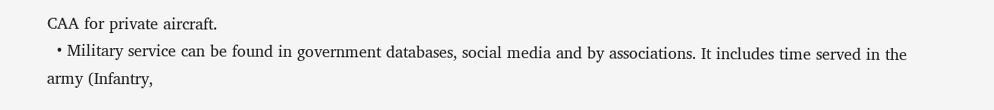CAA for private aircraft.
  • Military service can be found in government databases, social media and by associations. It includes time served in the army (Infantry,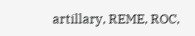artillary, REME, ROC,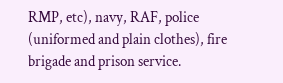RMP, etc), navy, RAF, police (uniformed and plain clothes), fire brigade and prison service.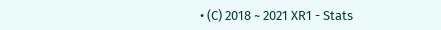• (C) 2018 ~ 2021 XR1 - Stats